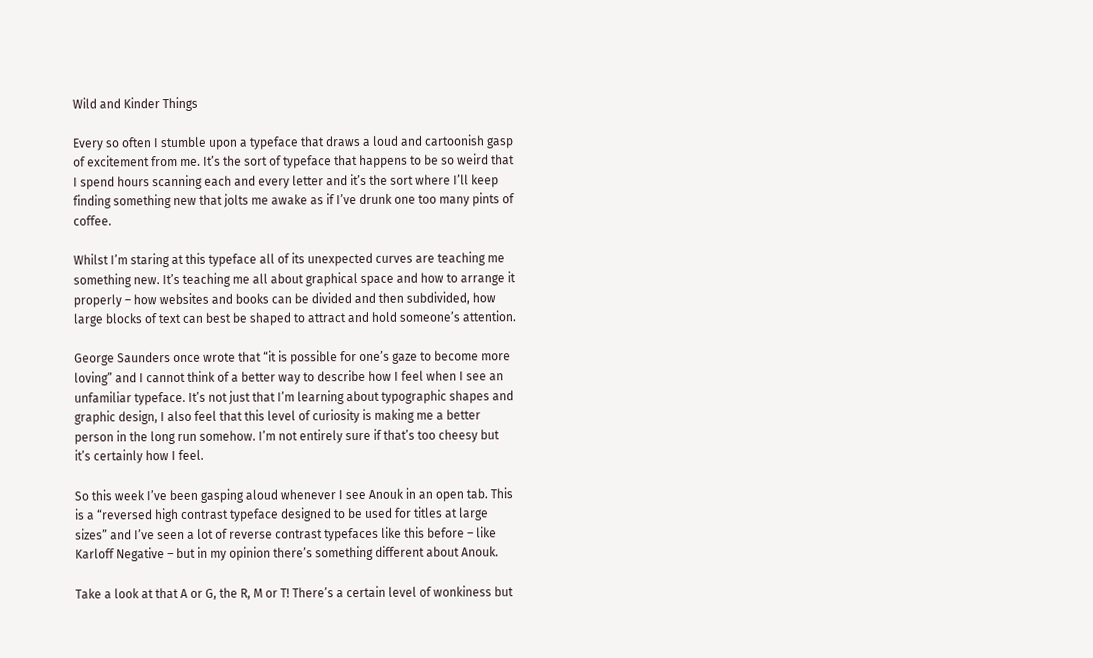Wild and Kinder Things

Every so often I stumble upon a typeface that draws a loud and cartoonish gasp of excitement from me. It’s the sort of typeface that happens to be so weird that I spend hours scanning each and every letter and it’s the sort where I’ll keep finding something new that jolts me awake as if I’ve drunk one too many pints of coffee.

Whilst I’m staring at this typeface all of its unexpected curves are teaching me something new. It’s teaching me all about graphical space and how to arrange it properly – how websites and books can be divided and then subdivided, how large blocks of text can best be shaped to attract and hold someone’s attention.

George Saunders once wrote that “it is possible for one’s gaze to become more loving” and I cannot think of a better way to describe how I feel when I see an unfamiliar typeface. It’s not just that I’m learning about typographic shapes and graphic design, I also feel that this level of curiosity is making me a better person in the long run somehow. I’m not entirely sure if that’s too cheesy but it’s certainly how I feel.

So this week I’ve been gasping aloud whenever I see Anouk in an open tab. This is a “reversed high contrast typeface designed to be used for titles at large sizes” and I’ve seen a lot of reverse contrast typefaces like this before – like Karloff Negative – but in my opinion there’s something different about Anouk.

Take a look at that A or G, the R, M or T! There’s a certain level of wonkiness but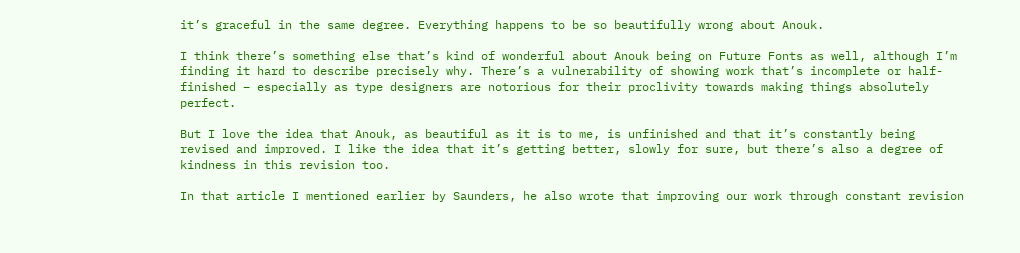it’s graceful in the same degree. Everything happens to be so beautifully wrong about Anouk.

I think there’s something else that’s kind of wonderful about Anouk being on Future Fonts as well, although I’m finding it hard to describe precisely why. There’s a vulnerability of showing work that’s incomplete or half-finished – especially as type designers are notorious for their proclivity towards making things absolutely perfect.

But I love the idea that Anouk, as beautiful as it is to me, is unfinished and that it’s constantly being revised and improved. I like the idea that it’s getting better, slowly for sure, but there’s also a degree of kindness in this revision too.

In that article I mentioned earlier by Saunders, he also wrote that improving our work through constant revision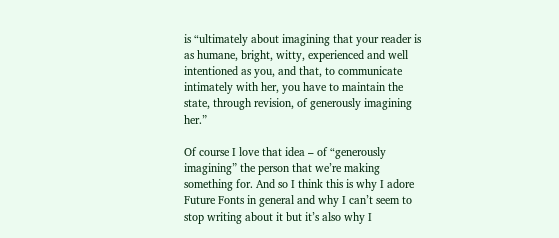is “ultimately about imagining that your reader is as humane, bright, witty, experienced and well intentioned as you, and that, to communicate intimately with her, you have to maintain the state, through revision, of generously imagining her.”

Of course I love that idea – of “generously imagining” the person that we’re making something for. And so I think this is why I adore Future Fonts in general and why I can’t seem to stop writing about it but it’s also why I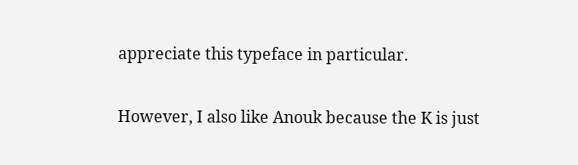appreciate this typeface in particular.

However, I also like Anouk because the K is just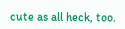cute as all heck, too.